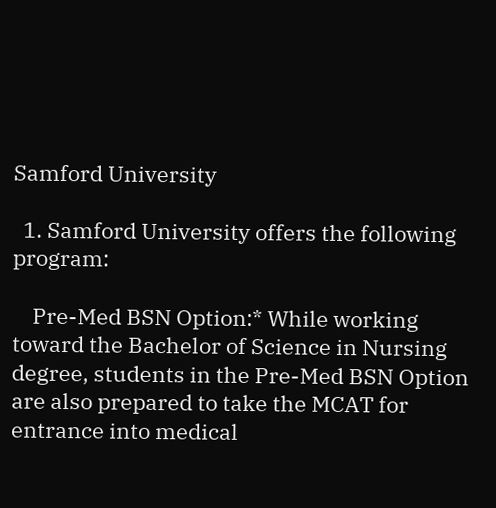Samford University

  1. Samford University offers the following program:

    Pre-Med BSN Option:* While working toward the Bachelor of Science in Nursing degree, students in the Pre-Med BSN Option are also prepared to take the MCAT for entrance into medical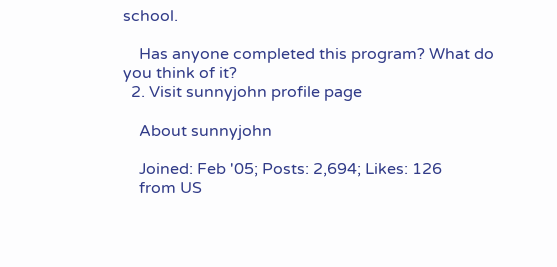school.

    Has anyone completed this program? What do you think of it?
  2. Visit sunnyjohn profile page

    About sunnyjohn

    Joined: Feb '05; Posts: 2,694; Likes: 126
    from US